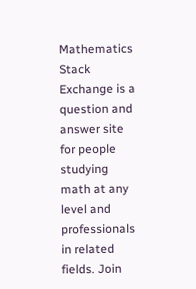Mathematics Stack Exchange is a question and answer site for people studying math at any level and professionals in related fields. Join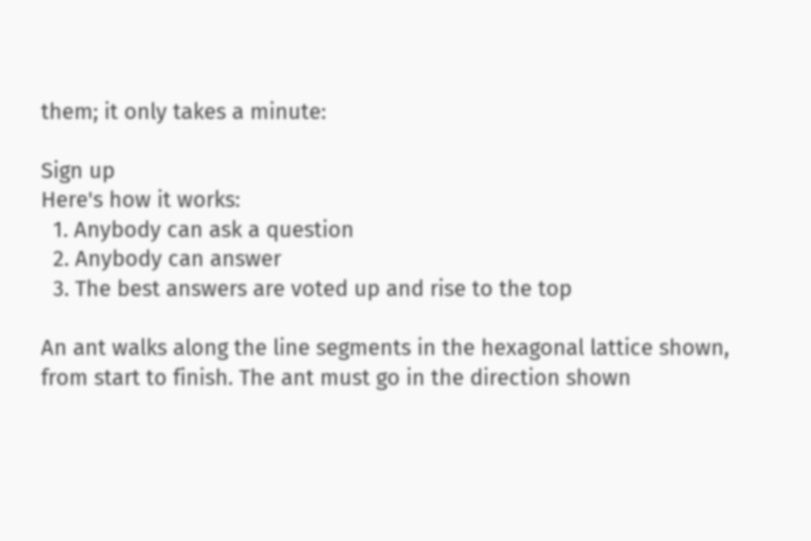them; it only takes a minute:

Sign up
Here's how it works:
  1. Anybody can ask a question
  2. Anybody can answer
  3. The best answers are voted up and rise to the top

An ant walks along the line segments in the hexagonal lattice shown, from start to finish. The ant must go in the direction shown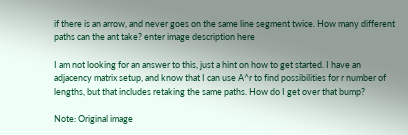if there is an arrow, and never goes on the same line segment twice. How many different paths can the ant take? enter image description here

I am not looking for an answer to this, just a hint on how to get started. I have an adjacency matrix setup, and know that I can use A^r to find possibilities for r number of lengths, but that includes retaking the same paths. How do I get over that bump?

Note: Original image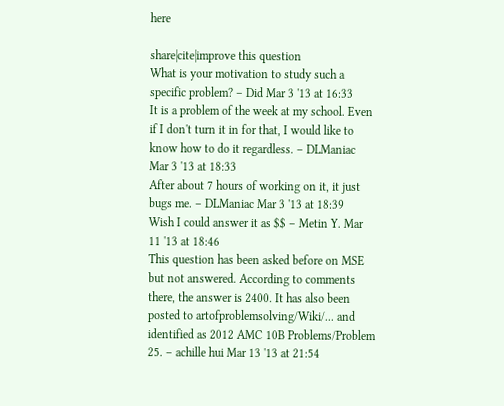here

share|cite|improve this question
What is your motivation to study such a specific problem? – Did Mar 3 '13 at 16:33
It is a problem of the week at my school. Even if I don't turn it in for that, I would like to know how to do it regardless. – DLManiac Mar 3 '13 at 18:33
After about 7 hours of working on it, it just bugs me. – DLManiac Mar 3 '13 at 18:39
Wish I could answer it as $$ – Metin Y. Mar 11 '13 at 18:46
This question has been asked before on MSE but not answered. According to comments there, the answer is 2400. It has also been posted to artofproblemsolving/Wiki/... and identified as 2012 AMC 10B Problems/Problem 25. – achille hui Mar 13 '13 at 21:54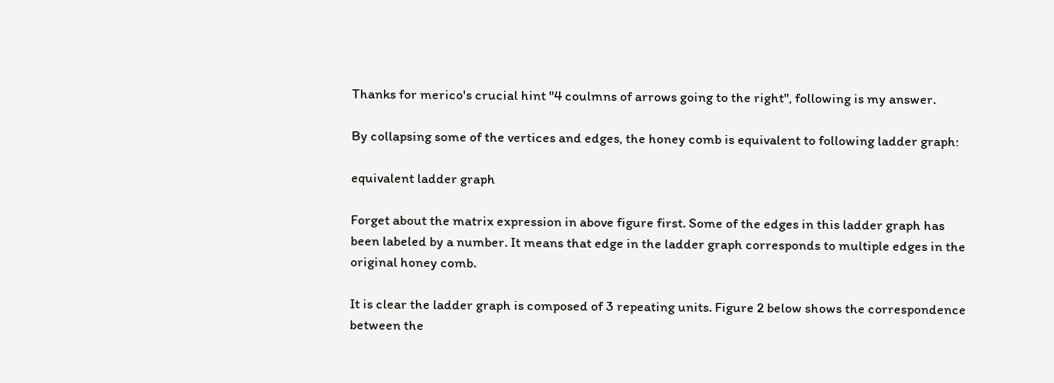Thanks for merico's crucial hint "4 coulmns of arrows going to the right", following is my answer.

By collapsing some of the vertices and edges, the honey comb is equivalent to following ladder graph:

equivalent ladder graph

Forget about the matrix expression in above figure first. Some of the edges in this ladder graph has been labeled by a number. It means that edge in the ladder graph corresponds to multiple edges in the original honey comb.

It is clear the ladder graph is composed of 3 repeating units. Figure 2 below shows the correspondence between the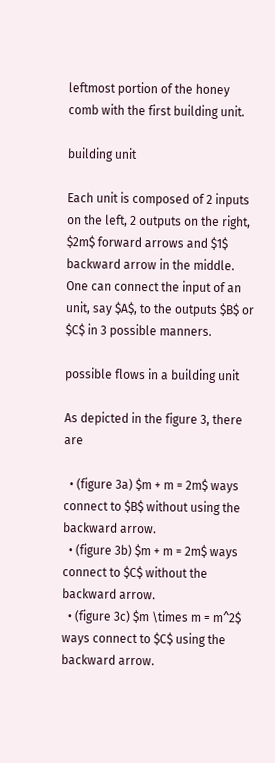leftmost portion of the honey comb with the first building unit.

building unit

Each unit is composed of 2 inputs on the left, 2 outputs on the right, $2m$ forward arrows and $1$ backward arrow in the middle. One can connect the input of an unit, say $A$, to the outputs $B$ or $C$ in 3 possible manners.

possible flows in a building unit

As depicted in the figure 3, there are

  • (figure 3a) $m + m = 2m$ ways connect to $B$ without using the backward arrow.
  • (figure 3b) $m + m = 2m$ ways connect to $C$ without the backward arrow.
  • (figure 3c) $m \times m = m^2$ ways connect to $C$ using the backward arrow.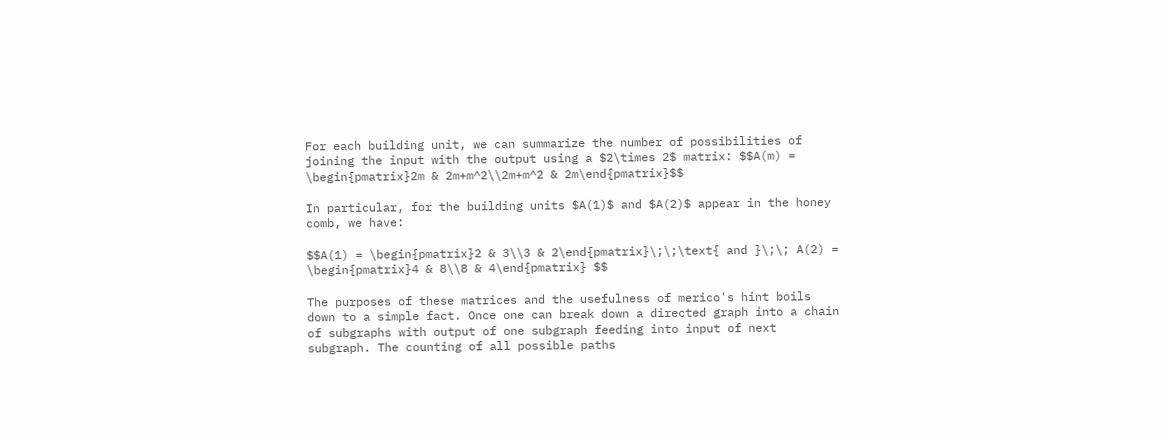For each building unit, we can summarize the number of possibilities of joining the input with the output using a $2\times 2$ matrix: $$A(m) = \begin{pmatrix}2m & 2m+m^2\\2m+m^2 & 2m\end{pmatrix}$$

In particular, for the building units $A(1)$ and $A(2)$ appear in the honey comb, we have:

$$A(1) = \begin{pmatrix}2 & 3\\3 & 2\end{pmatrix}\;\;\text{ and }\;\; A(2) = \begin{pmatrix}4 & 8\\8 & 4\end{pmatrix} $$

The purposes of these matrices and the usefulness of merico's hint boils down to a simple fact. Once one can break down a directed graph into a chain of subgraphs with output of one subgraph feeding into input of next subgraph. The counting of all possible paths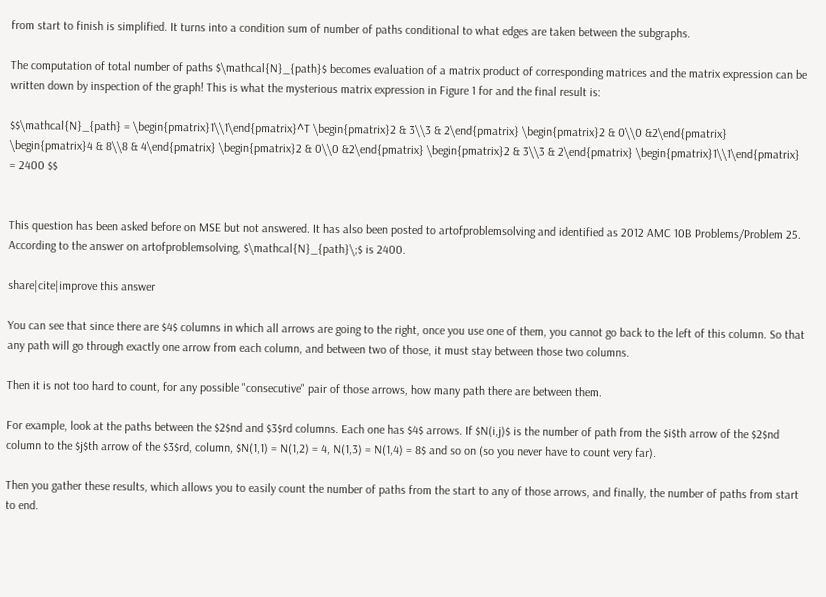from start to finish is simplified. It turns into a condition sum of number of paths conditional to what edges are taken between the subgraphs.

The computation of total number of paths $\mathcal{N}_{path}$ becomes evaluation of a matrix product of corresponding matrices and the matrix expression can be written down by inspection of the graph! This is what the mysterious matrix expression in Figure 1 for and the final result is:

$$\mathcal{N}_{path} = \begin{pmatrix}1\\1\end{pmatrix}^T \begin{pmatrix}2 & 3\\3 & 2\end{pmatrix} \begin{pmatrix}2 & 0\\0 &2\end{pmatrix} \begin{pmatrix}4 & 8\\8 & 4\end{pmatrix} \begin{pmatrix}2 & 0\\0 &2\end{pmatrix} \begin{pmatrix}2 & 3\\3 & 2\end{pmatrix} \begin{pmatrix}1\\1\end{pmatrix} = 2400 $$


This question has been asked before on MSE but not answered. It has also been posted to artofproblemsolving and identified as 2012 AMC 10B Problems/Problem 25. According to the answer on artofproblemsolving, $\mathcal{N}_{path}\;$ is 2400.

share|cite|improve this answer

You can see that since there are $4$ columns in which all arrows are going to the right, once you use one of them, you cannot go back to the left of this column. So that any path will go through exactly one arrow from each column, and between two of those, it must stay between those two columns.

Then it is not too hard to count, for any possible "consecutive" pair of those arrows, how many path there are between them.

For example, look at the paths between the $2$nd and $3$rd columns. Each one has $4$ arrows. If $N(i,j)$ is the number of path from the $i$th arrow of the $2$nd column to the $j$th arrow of the $3$rd, column, $N(1,1) = N(1,2) = 4, N(1,3) = N(1,4) = 8$ and so on (so you never have to count very far).

Then you gather these results, which allows you to easily count the number of paths from the start to any of those arrows, and finally, the number of paths from start to end.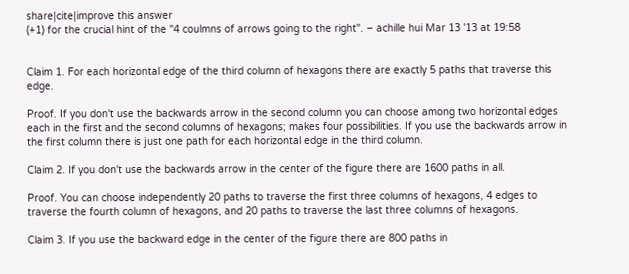share|cite|improve this answer
(+1) for the crucial hint of the "4 coulmns of arrows going to the right". – achille hui Mar 13 '13 at 19:58


Claim 1. For each horizontal edge of the third column of hexagons there are exactly 5 paths that traverse this edge.

Proof. If you don't use the backwards arrow in the second column you can choose among two horizontal edges each in the first and the second columns of hexagons; makes four possibilities. If you use the backwards arrow in the first column there is just one path for each horizontal edge in the third column.

Claim 2. If you don't use the backwards arrow in the center of the figure there are 1600 paths in all.

Proof. You can choose independently 20 paths to traverse the first three columns of hexagons, 4 edges to traverse the fourth column of hexagons, and 20 paths to traverse the last three columns of hexagons.

Claim 3. If you use the backward edge in the center of the figure there are 800 paths in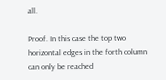all.

Proof. In this case the top two horizontal edges in the forth column can only be reached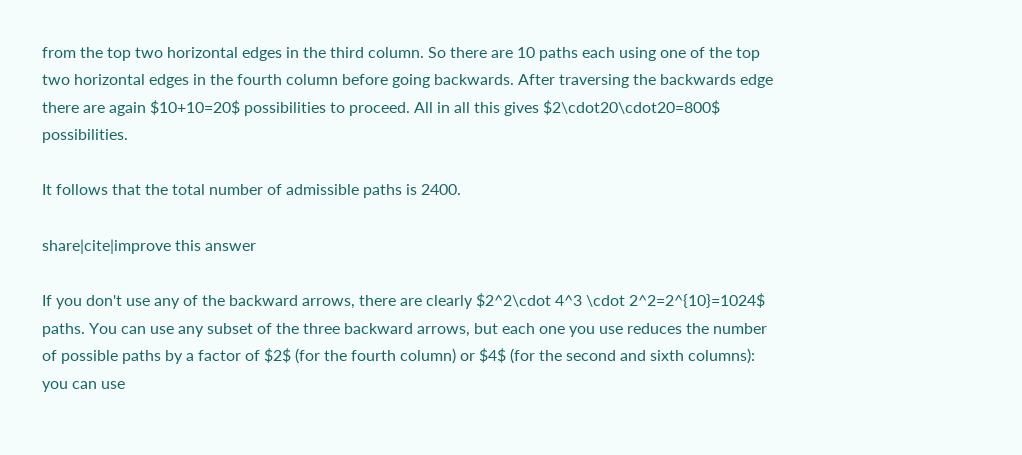from the top two horizontal edges in the third column. So there are 10 paths each using one of the top two horizontal edges in the fourth column before going backwards. After traversing the backwards edge there are again $10+10=20$ possibilities to proceed. All in all this gives $2\cdot20\cdot20=800$ possibilities.

It follows that the total number of admissible paths is 2400.

share|cite|improve this answer

If you don't use any of the backward arrows, there are clearly $2^2\cdot 4^3 \cdot 2^2=2^{10}=1024$ paths. You can use any subset of the three backward arrows, but each one you use reduces the number of possible paths by a factor of $2$ (for the fourth column) or $4$ (for the second and sixth columns): you can use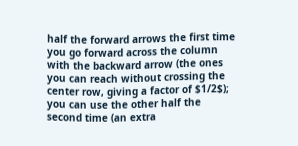half the forward arrows the first time you go forward across the column with the backward arrow (the ones you can reach without crossing the center row, giving a factor of $1/2$); you can use the other half the second time (an extra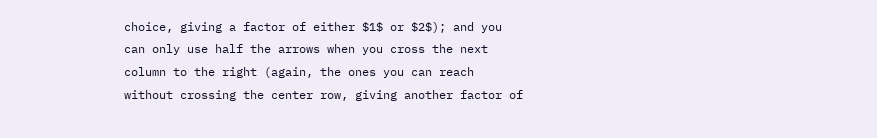choice, giving a factor of either $1$ or $2$); and you can only use half the arrows when you cross the next column to the right (again, the ones you can reach without crossing the center row, giving another factor of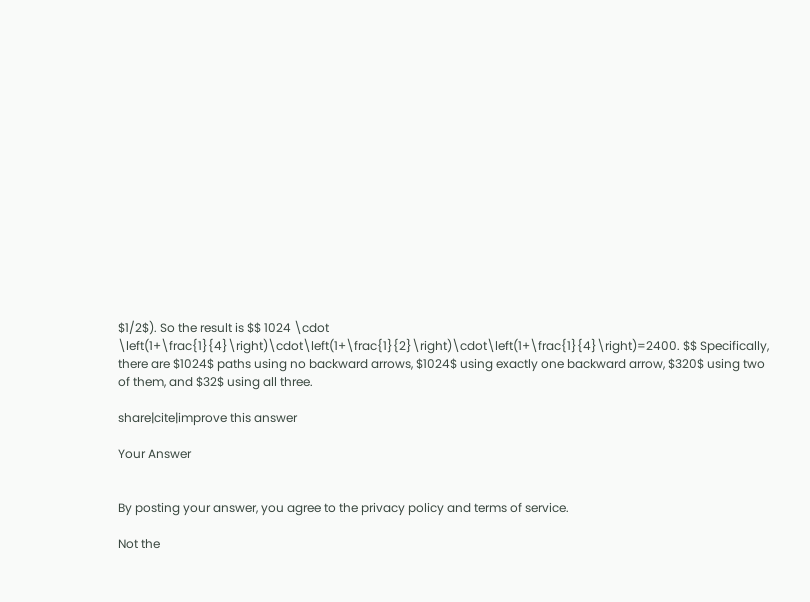$1/2$). So the result is $$ 1024 \cdot \left(1+\frac{1}{4}\right)\cdot\left(1+\frac{1}{2}\right)\cdot\left(1+\frac{1}{4}\right)=2400. $$ Specifically, there are $1024$ paths using no backward arrows, $1024$ using exactly one backward arrow, $320$ using two of them, and $32$ using all three.

share|cite|improve this answer

Your Answer


By posting your answer, you agree to the privacy policy and terms of service.

Not the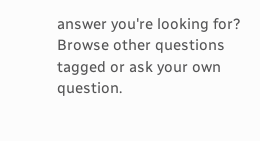answer you're looking for? Browse other questions tagged or ask your own question.